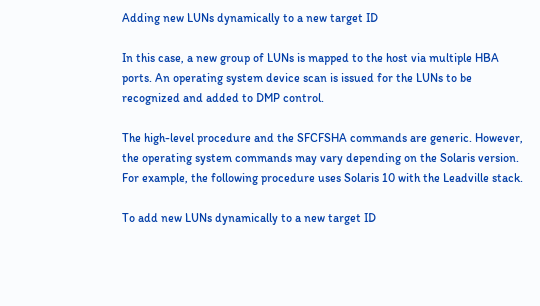Adding new LUNs dynamically to a new target ID

In this case, a new group of LUNs is mapped to the host via multiple HBA ports. An operating system device scan is issued for the LUNs to be recognized and added to DMP control.

The high-level procedure and the SFCFSHA commands are generic. However, the operating system commands may vary depending on the Solaris version. For example, the following procedure uses Solaris 10 with the Leadville stack.

To add new LUNs dynamically to a new target ID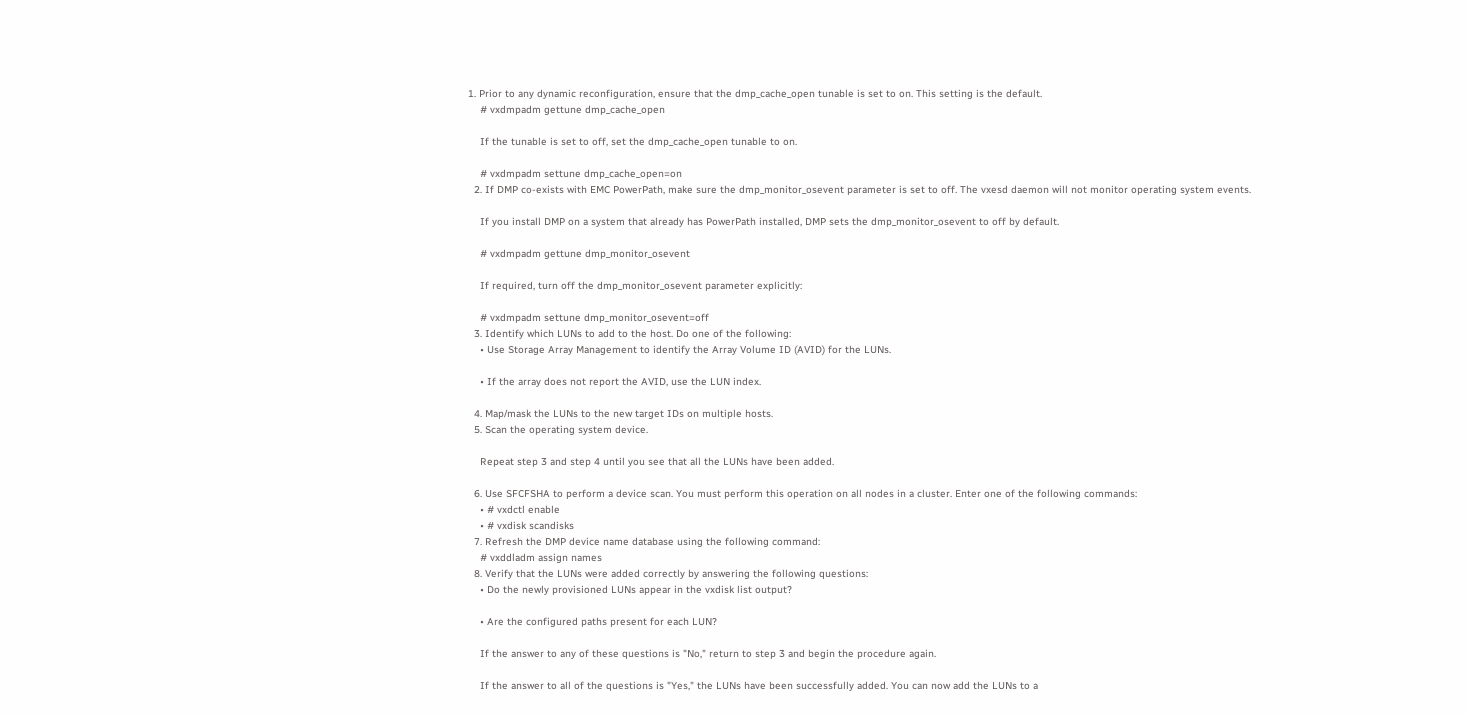1. Prior to any dynamic reconfiguration, ensure that the dmp_cache_open tunable is set to on. This setting is the default.
    # vxdmpadm gettune dmp_cache_open

    If the tunable is set to off, set the dmp_cache_open tunable to on.

    # vxdmpadm settune dmp_cache_open=on
  2. If DMP co-exists with EMC PowerPath, make sure the dmp_monitor_osevent parameter is set to off. The vxesd daemon will not monitor operating system events.

    If you install DMP on a system that already has PowerPath installed, DMP sets the dmp_monitor_osevent to off by default.

    # vxdmpadm gettune dmp_monitor_osevent

    If required, turn off the dmp_monitor_osevent parameter explicitly:

    # vxdmpadm settune dmp_monitor_osevent=off
  3. Identify which LUNs to add to the host. Do one of the following:
    • Use Storage Array Management to identify the Array Volume ID (AVID) for the LUNs.

    • If the array does not report the AVID, use the LUN index.

  4. Map/mask the LUNs to the new target IDs on multiple hosts.
  5. Scan the operating system device.

    Repeat step 3 and step 4 until you see that all the LUNs have been added.

  6. Use SFCFSHA to perform a device scan. You must perform this operation on all nodes in a cluster. Enter one of the following commands:
    • # vxdctl enable
    • # vxdisk scandisks
  7. Refresh the DMP device name database using the following command:
    # vxddladm assign names
  8. Verify that the LUNs were added correctly by answering the following questions:
    • Do the newly provisioned LUNs appear in the vxdisk list output?

    • Are the configured paths present for each LUN?

    If the answer to any of these questions is "No," return to step 3 and begin the procedure again.

    If the answer to all of the questions is "Yes," the LUNs have been successfully added. You can now add the LUNs to a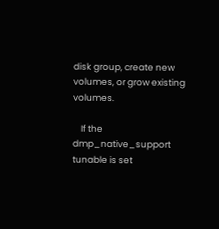disk group, create new volumes, or grow existing volumes.

    If the dmp_native_support tunable is set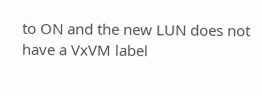to ON and the new LUN does not have a VxVM label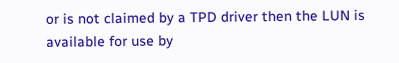or is not claimed by a TPD driver then the LUN is available for use by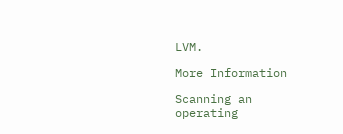LVM.

More Information

Scanning an operating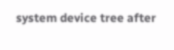system device tree after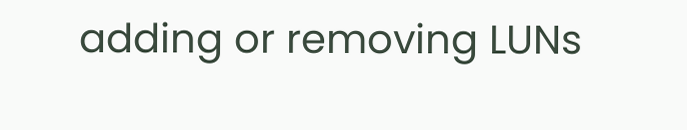adding or removing LUNs